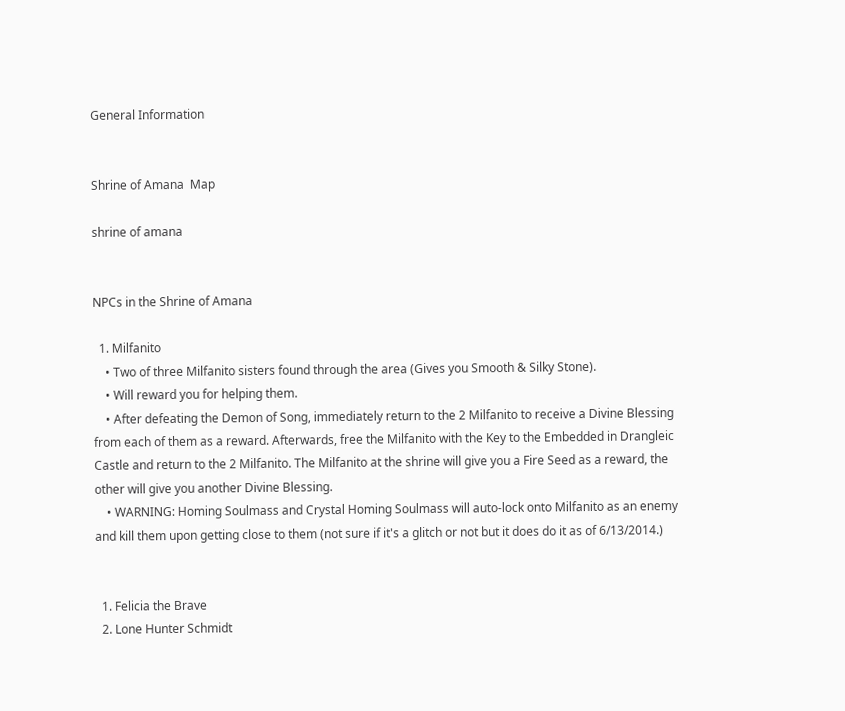General Information


Shrine of Amana  Map

shrine of amana


NPCs in the Shrine of Amana

  1. Milfanito
    • Two of three Milfanito sisters found through the area (Gives you Smooth & Silky Stone).
    • Will reward you for helping them.
    • After defeating the Demon of Song, immediately return to the 2 Milfanito to receive a Divine Blessing from each of them as a reward. Afterwards, free the Milfanito with the Key to the Embedded in Drangleic Castle and return to the 2 Milfanito. The Milfanito at the shrine will give you a Fire Seed as a reward, the other will give you another Divine Blessing.
    • WARNING: Homing Soulmass and Crystal Homing Soulmass will auto-lock onto Milfanito as an enemy and kill them upon getting close to them (not sure if it's a glitch or not but it does do it as of 6/13/2014.)


  1. Felicia the Brave
  2. Lone Hunter Schmidt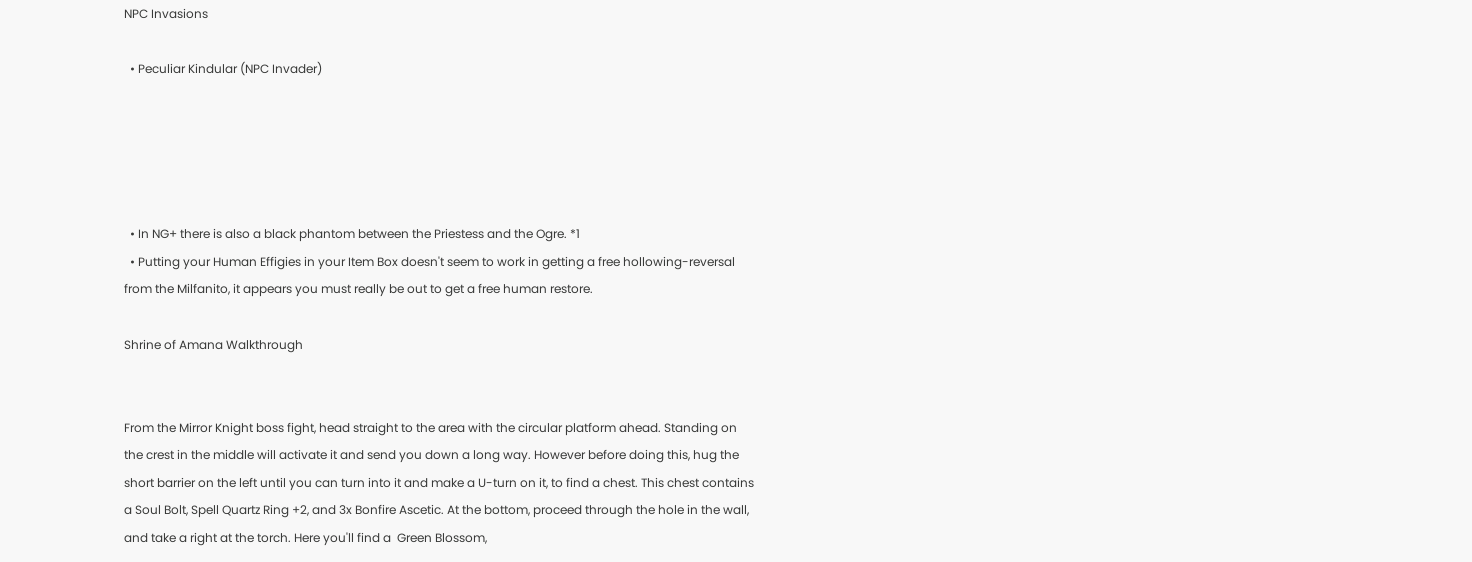NPC Invasions

  • Peculiar Kindular (NPC Invader)





  • In NG+ there is also a black phantom between the Priestess and the Ogre. *1
  • Putting your Human Effigies in your Item Box doesn't seem to work in getting a free hollowing-reversal from the Milfanito, it appears you must really be out to get a free human restore.

Shrine of Amana Walkthrough


From the Mirror Knight boss fight, head straight to the area with the circular platform ahead. Standing on the crest in the middle will activate it and send you down a long way. However before doing this, hug the short barrier on the left until you can turn into it and make a U-turn on it, to find a chest. This chest contains a Soul Bolt, Spell Quartz Ring +2, and 3x Bonfire Ascetic. At the bottom, proceed through the hole in the wall, and take a right at the torch. Here you'll find a  Green Blossom,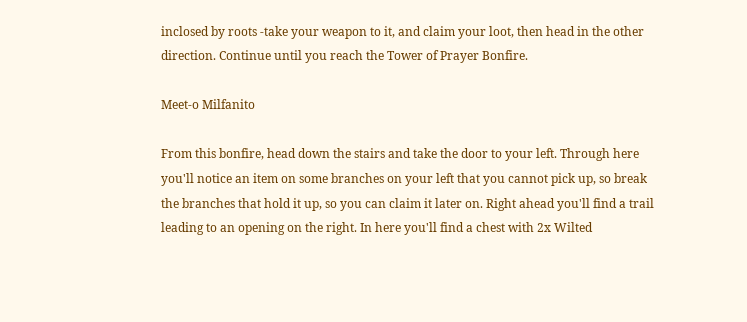inclosed by roots -take your weapon to it, and claim your loot, then head in the other direction. Continue until you reach the Tower of Prayer Bonfire.

Meet-o Milfanito

From this bonfire, head down the stairs and take the door to your left. Through here you'll notice an item on some branches on your left that you cannot pick up, so break the branches that hold it up, so you can claim it later on. Right ahead you'll find a trail leading to an opening on the right. In here you'll find a chest with 2x Wilted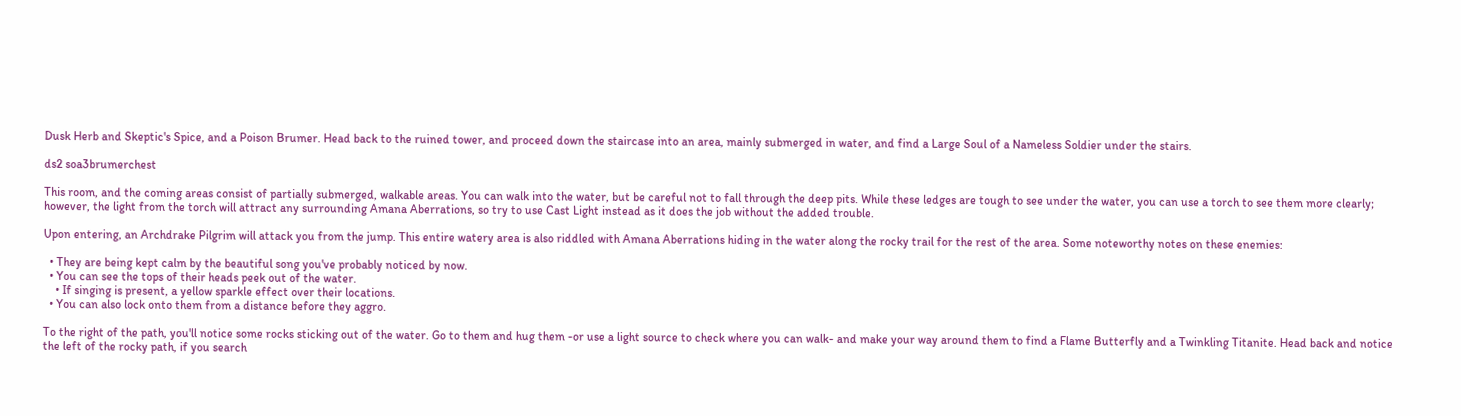Dusk Herb and Skeptic's Spice, and a Poison Brumer. Head back to the ruined tower, and proceed down the staircase into an area, mainly submerged in water, and find a Large Soul of a Nameless Soldier under the stairs.

ds2 soa3brumerchest

This room, and the coming areas consist of partially submerged, walkable areas. You can walk into the water, but be careful not to fall through the deep pits. While these ledges are tough to see under the water, you can use a torch to see them more clearly; however, the light from the torch will attract any surrounding Amana Aberrations, so try to use Cast Light instead as it does the job without the added trouble.

Upon entering, an Archdrake Pilgrim will attack you from the jump. This entire watery area is also riddled with Amana Aberrations hiding in the water along the rocky trail for the rest of the area. Some noteworthy notes on these enemies:

  • They are being kept calm by the beautiful song you've probably noticed by now.
  • You can see the tops of their heads peek out of the water.
    • If singing is present, a yellow sparkle effect over their locations.
  • You can also lock onto them from a distance before they aggro.

To the right of the path, you'll notice some rocks sticking out of the water. Go to them and hug them -or use a light source to check where you can walk- and make your way around them to find a Flame Butterfly and a Twinkling Titanite. Head back and notice the left of the rocky path, if you search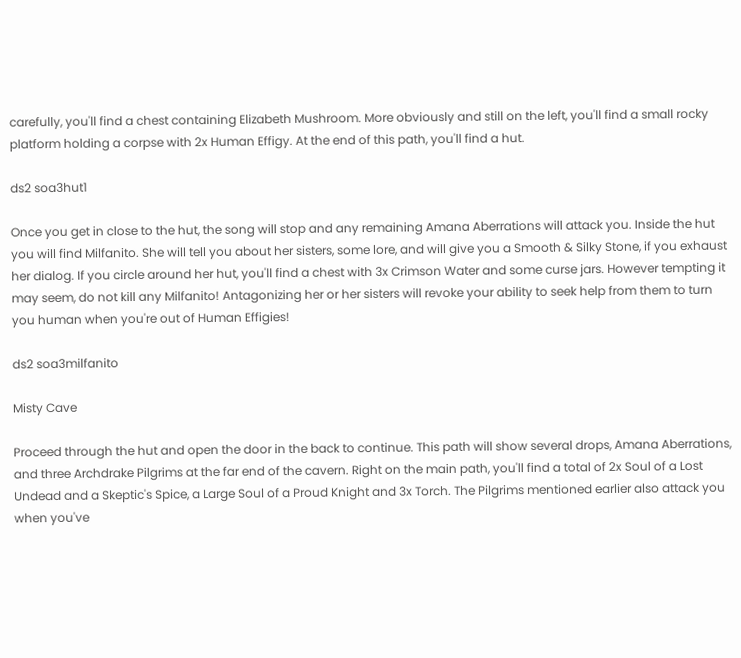carefully, you'll find a chest containing Elizabeth Mushroom. More obviously and still on the left, you'll find a small rocky platform holding a corpse with 2x Human Effigy. At the end of this path, you'll find a hut.

ds2 soa3hut1

Once you get in close to the hut, the song will stop and any remaining Amana Aberrations will attack you. Inside the hut you will find Milfanito. She will tell you about her sisters, some lore, and will give you a Smooth & Silky Stone, if you exhaust her dialog. If you circle around her hut, you'll find a chest with 3x Crimson Water and some curse jars. However tempting it may seem, do not kill any Milfanito! Antagonizing her or her sisters will revoke your ability to seek help from them to turn you human when you're out of Human Effigies!

ds2 soa3milfanito

Misty Cave

Proceed through the hut and open the door in the back to continue. This path will show several drops, Amana Aberrations, and three Archdrake Pilgrims at the far end of the cavern. Right on the main path, you'll find a total of 2x Soul of a Lost Undead and a Skeptic's Spice, a Large Soul of a Proud Knight and 3x Torch. The Pilgrims mentioned earlier also attack you when you've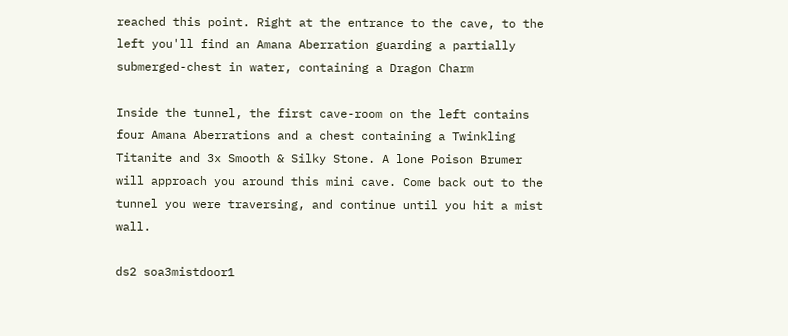reached this point. Right at the entrance to the cave, to the left you'll find an Amana Aberration guarding a partially submerged-chest in water, containing a Dragon Charm

Inside the tunnel, the first cave-room on the left contains four Amana Aberrations and a chest containing a Twinkling Titanite and 3x Smooth & Silky Stone. A lone Poison Brumer will approach you around this mini cave. Come back out to the tunnel you were traversing, and continue until you hit a mist wall.

ds2 soa3mistdoor1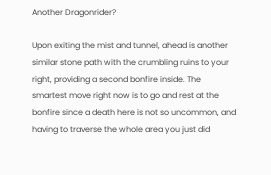Another Dragonrider?

Upon exiting the mist and tunnel, ahead is another similar stone path with the crumbling ruins to your right, providing a second bonfire inside. The smartest move right now is to go and rest at the bonfire since a death here is not so uncommon, and having to traverse the whole area you just did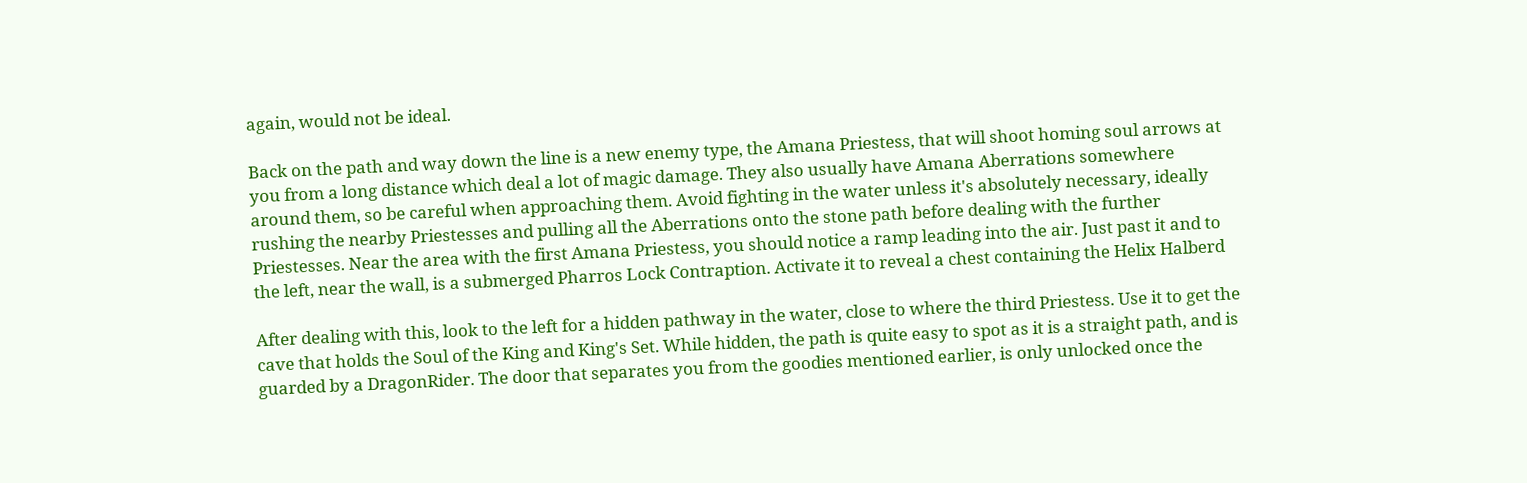again, would not be ideal.

Back on the path and way down the line is a new enemy type, the Amana Priestess, that will shoot homing soul arrows at you from a long distance which deal a lot of magic damage. They also usually have Amana Aberrations somewhere around them, so be careful when approaching them. Avoid fighting in the water unless it's absolutely necessary, ideally rushing the nearby Priestesses and pulling all the Aberrations onto the stone path before dealing with the further Priestesses. Near the area with the first Amana Priestess, you should notice a ramp leading into the air. Just past it and to the left, near the wall, is a submerged Pharros Lock Contraption. Activate it to reveal a chest containing the Helix Halberd

After dealing with this, look to the left for a hidden pathway in the water, close to where the third Priestess. Use it to get the cave that holds the Soul of the King and King's Set. While hidden, the path is quite easy to spot as it is a straight path, and is guarded by a DragonRider. The door that separates you from the goodies mentioned earlier, is only unlocked once the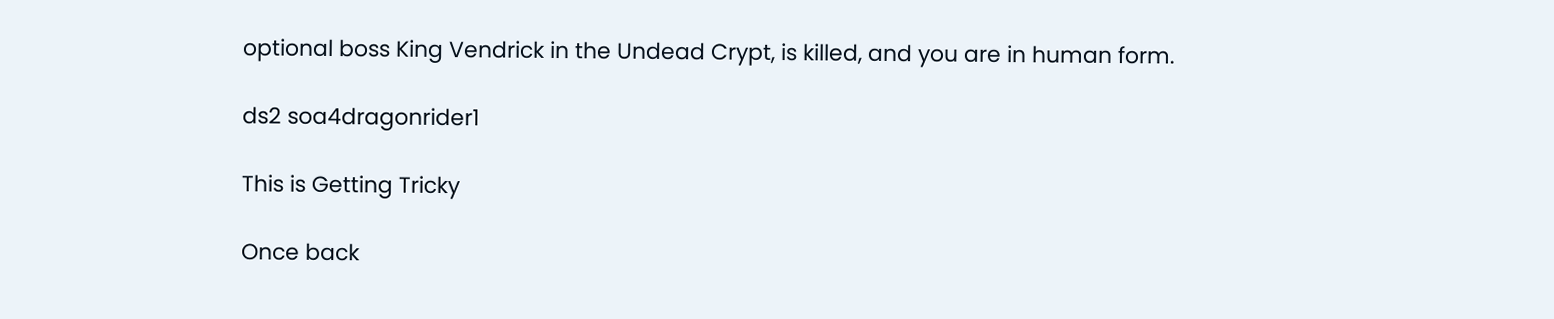optional boss King Vendrick in the Undead Crypt, is killed, and you are in human form.

ds2 soa4dragonrider1

This is Getting Tricky

Once back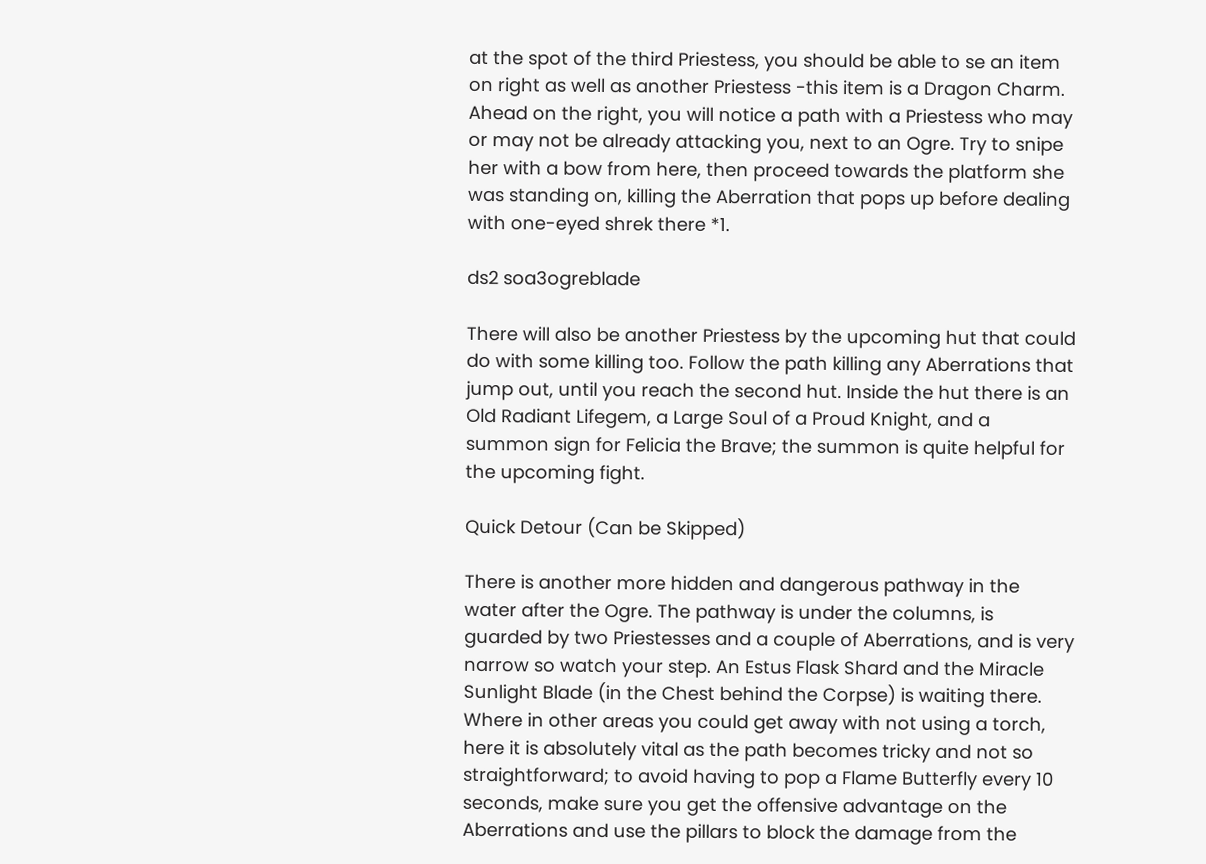at the spot of the third Priestess, you should be able to se an item on right as well as another Priestess -this item is a Dragon Charm. Ahead on the right, you will notice a path with a Priestess who may or may not be already attacking you, next to an Ogre. Try to snipe her with a bow from here, then proceed towards the platform she was standing on, killing the Aberration that pops up before dealing with one-eyed shrek there *1.

ds2 soa3ogreblade

There will also be another Priestess by the upcoming hut that could do with some killing too. Follow the path killing any Aberrations that  jump out, until you reach the second hut. Inside the hut there is an Old Radiant Lifegem, a Large Soul of a Proud Knight, and a summon sign for Felicia the Brave; the summon is quite helpful for the upcoming fight.

Quick Detour (Can be Skipped)

There is another more hidden and dangerous pathway in the water after the Ogre. The pathway is under the columns, is guarded by two Priestesses and a couple of Aberrations, and is very narrow so watch your step. An Estus Flask Shard and the Miracle Sunlight Blade (in the Chest behind the Corpse) is waiting there. Where in other areas you could get away with not using a torch, here it is absolutely vital as the path becomes tricky and not so straightforward; to avoid having to pop a Flame Butterfly every 10 seconds, make sure you get the offensive advantage on the Aberrations and use the pillars to block the damage from the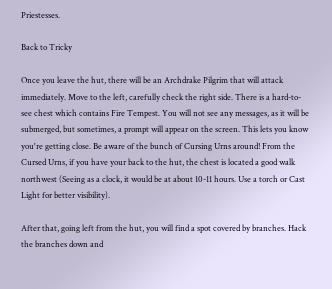Priestesses.

Back to Tricky

Once you leave the hut, there will be an Archdrake Pilgrim that will attack immediately. Move to the left, carefully check the right side. There is a hard-to-see chest which contains Fire Tempest. You will not see any messages, as it will be submerged, but sometimes, a prompt will appear on the screen. This lets you know you're getting close. Be aware of the bunch of Cursing Urns around! From the Cursed Urns, if you have your back to the hut, the chest is located a good walk northwest (Seeing as a clock, it would be at about 10-11 hours. Use a torch or Cast Light for better visibility).

After that, going left from the hut, you will find a spot covered by branches. Hack the branches down and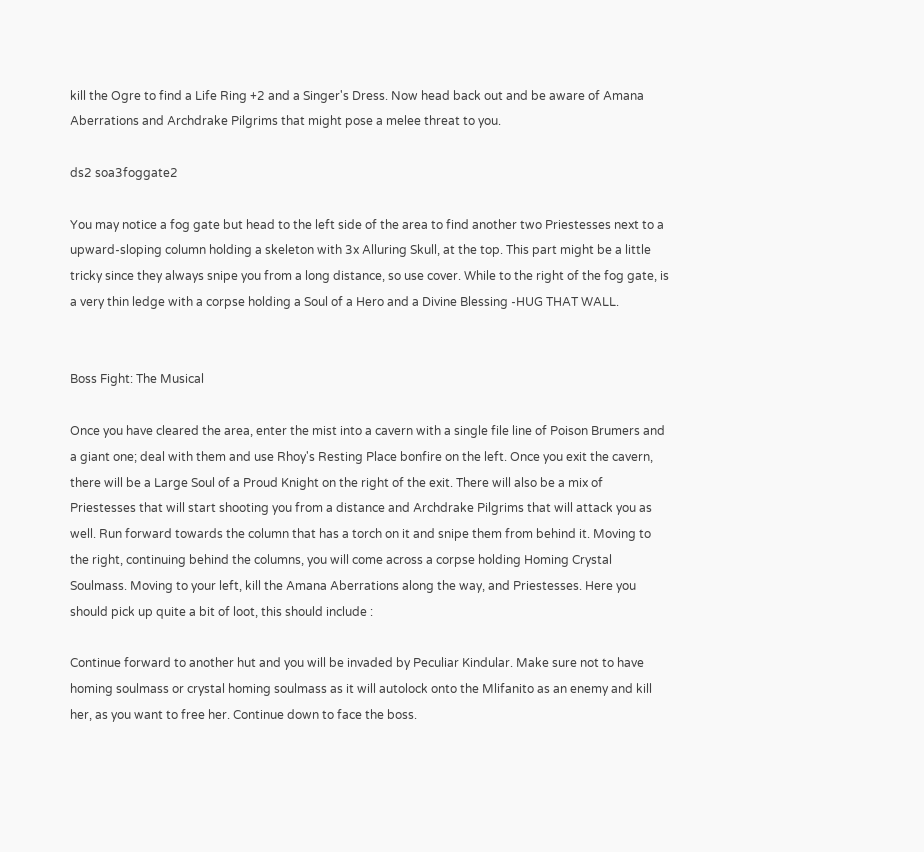kill the Ogre to find a Life Ring +2 and a Singer's Dress. Now head back out and be aware of Amana Aberrations and Archdrake Pilgrims that might pose a melee threat to you.

ds2 soa3foggate2

You may notice a fog gate but head to the left side of the area to find another two Priestesses next to a upward-sloping column holding a skeleton with 3x Alluring Skull, at the top. This part might be a little tricky since they always snipe you from a long distance, so use cover. While to the right of the fog gate, is a very thin ledge with a corpse holding a Soul of a Hero and a Divine Blessing -HUG THAT WALL.


Boss Fight: The Musical

Once you have cleared the area, enter the mist into a cavern with a single file line of Poison Brumers and a giant one; deal with them and use Rhoy's Resting Place bonfire on the left. Once you exit the cavern, there will be a Large Soul of a Proud Knight on the right of the exit. There will also be a mix of  Priestesses that will start shooting you from a distance and Archdrake Pilgrims that will attack you as well. Run forward towards the column that has a torch on it and snipe them from behind it. Moving to the right, continuing behind the columns, you will come across a corpse holding Homing Crystal Soulmass. Moving to your left, kill the Amana Aberrations along the way, and Priestesses. Here you should pick up quite a bit of loot, this should include :

Continue forward to another hut and you will be invaded by Peculiar Kindular. Make sure not to have homing soulmass or crystal homing soulmass as it will autolock onto the Mlifanito as an enemy and kill her, as you want to free her. Continue down to face the boss.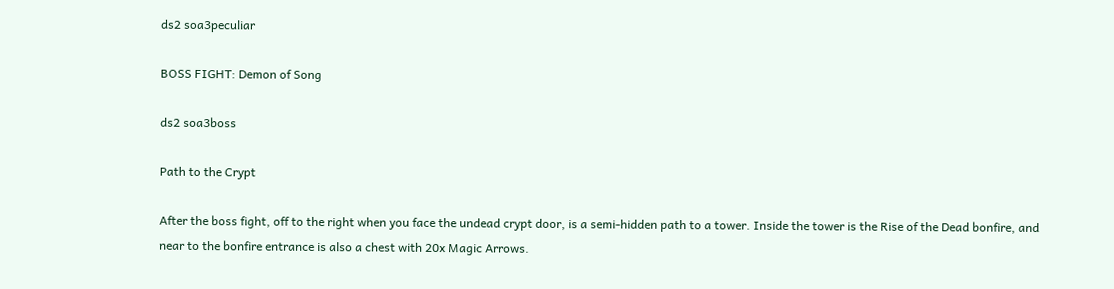ds2 soa3peculiar

BOSS FIGHT: Demon of Song

ds2 soa3boss

Path to the Crypt

After the boss fight, off to the right when you face the undead crypt door, is a semi-hidden path to a tower. Inside the tower is the Rise of the Dead bonfire, and near to the bonfire entrance is also a chest with 20x Magic Arrows.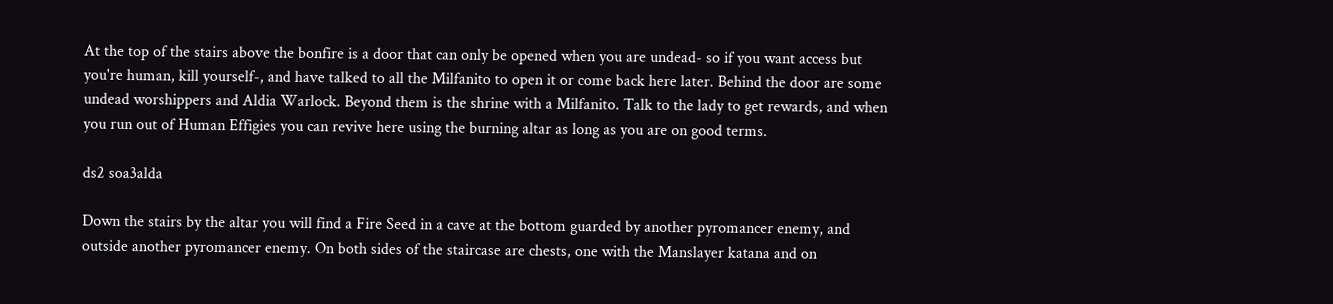At the top of the stairs above the bonfire is a door that can only be opened when you are undead- so if you want access but you're human, kill yourself-, and have talked to all the Milfanito to open it or come back here later. Behind the door are some undead worshippers and Aldia Warlock. Beyond them is the shrine with a Milfanito. Talk to the lady to get rewards, and when you run out of Human Effigies you can revive here using the burning altar as long as you are on good terms.

ds2 soa3alda

Down the stairs by the altar you will find a Fire Seed in a cave at the bottom guarded by another pyromancer enemy, and outside another pyromancer enemy. On both sides of the staircase are chests, one with the Manslayer katana and on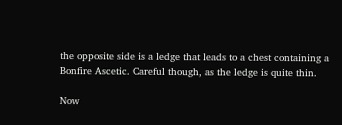the opposite side is a ledge that leads to a chest containing a Bonfire Ascetic. Careful though, as the ledge is quite thin.

Now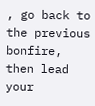, go back to the previous bonfire, then lead your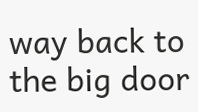way back to the big door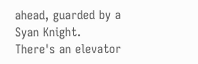ahead, guarded by a Syan Knight. There's an elevator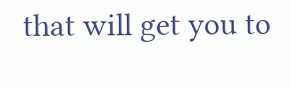that will get you to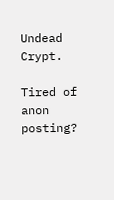Undead Crypt.

Tired of anon posting?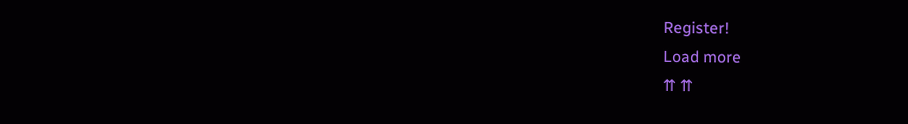Register!
Load more
⇈ ⇈